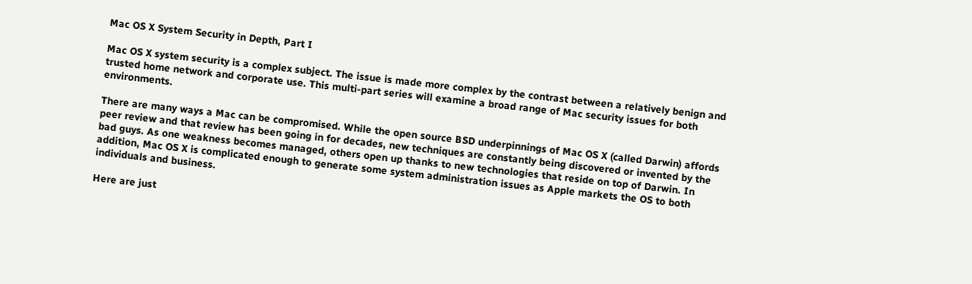Mac OS X System Security in Depth, Part I

Mac OS X system security is a complex subject. The issue is made more complex by the contrast between a relatively benign and trusted home network and corporate use. This multi-part series will examine a broad range of Mac security issues for both environments.

There are many ways a Mac can be compromised. While the open source BSD underpinnings of Mac OS X (called Darwin) affords peer review and that review has been going in for decades, new techniques are constantly being discovered or invented by the bad guys. As one weakness becomes managed, others open up thanks to new technologies that reside on top of Darwin. In addition, Mac OS X is complicated enough to generate some system administration issues as Apple markets the OS to both individuals and business.

Here are just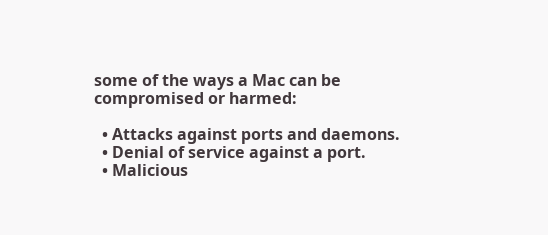some of the ways a Mac can be compromised or harmed:

  • Attacks against ports and daemons.
  • Denial of service against a port.
  • Malicious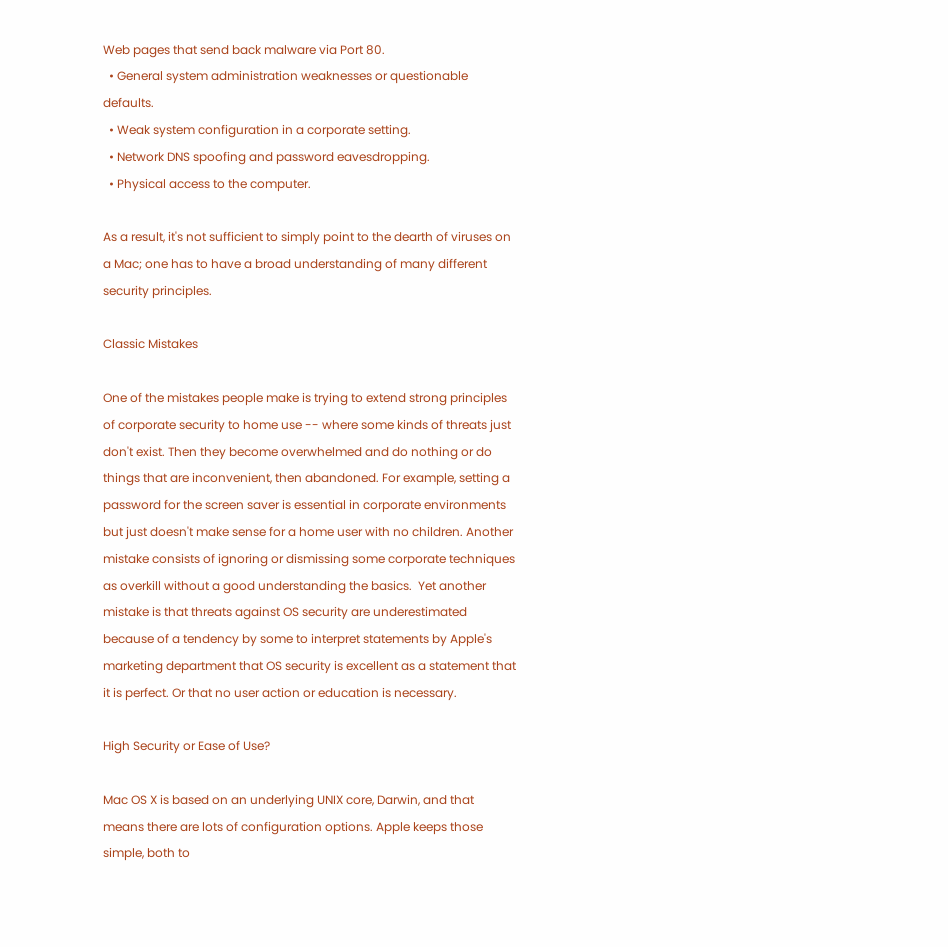Web pages that send back malware via Port 80.
  • General system administration weaknesses or questionable defaults.
  • Weak system configuration in a corporate setting.
  • Network DNS spoofing and password eavesdropping.
  • Physical access to the computer.

As a result, it's not sufficient to simply point to the dearth of viruses on a Mac; one has to have a broad understanding of many different security principles.

Classic Mistakes

One of the mistakes people make is trying to extend strong principles of corporate security to home use -- where some kinds of threats just don't exist. Then they become overwhelmed and do nothing or do things that are inconvenient, then abandoned. For example, setting a password for the screen saver is essential in corporate environments but just doesn't make sense for a home user with no children. Another mistake consists of ignoring or dismissing some corporate techniques as overkill without a good understanding the basics.  Yet another mistake is that threats against OS security are underestimated because of a tendency by some to interpret statements by Apple's marketing department that OS security is excellent as a statement that it is perfect. Or that no user action or education is necessary.

High Security or Ease of Use?

Mac OS X is based on an underlying UNIX core, Darwin, and that means there are lots of configuration options. Apple keeps those simple, both to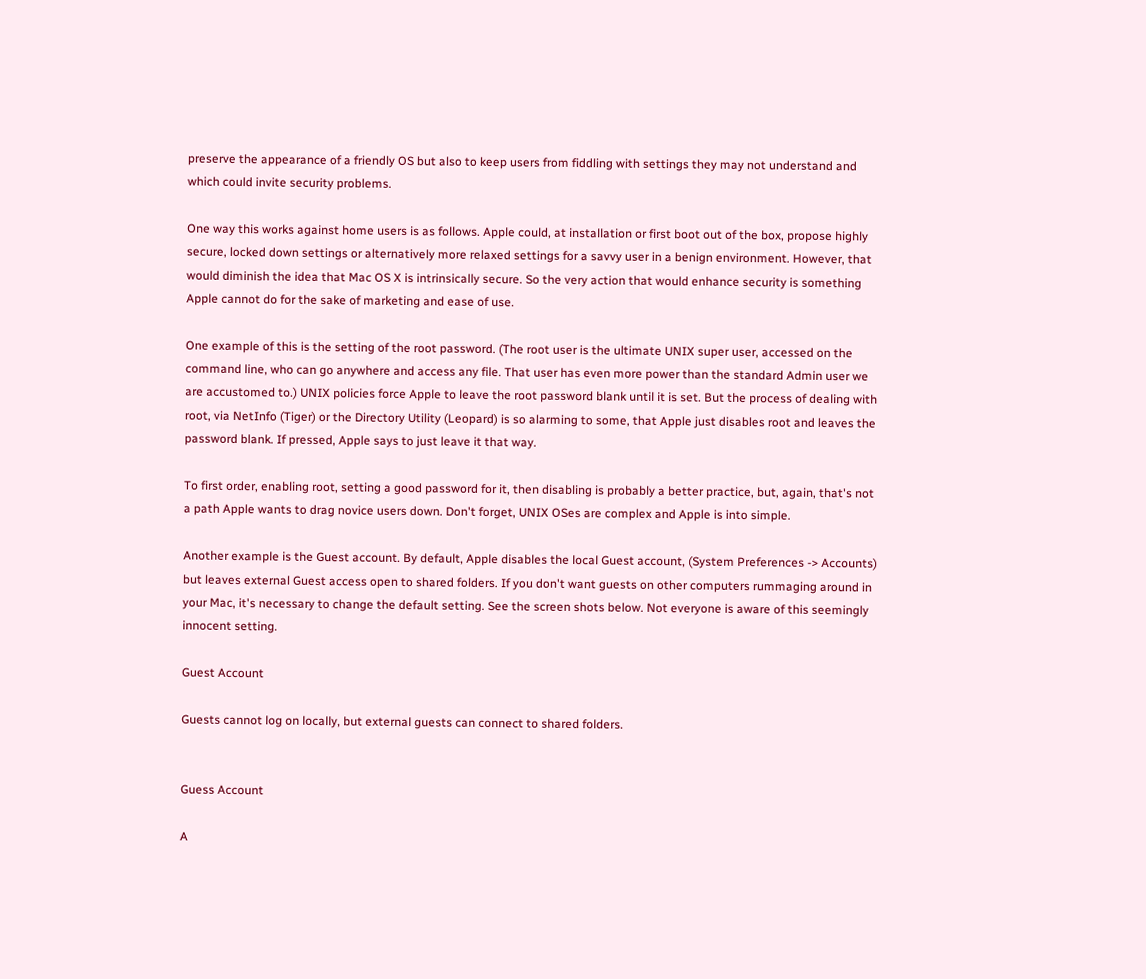preserve the appearance of a friendly OS but also to keep users from fiddling with settings they may not understand and which could invite security problems.

One way this works against home users is as follows. Apple could, at installation or first boot out of the box, propose highly secure, locked down settings or alternatively more relaxed settings for a savvy user in a benign environment. However, that would diminish the idea that Mac OS X is intrinsically secure. So the very action that would enhance security is something Apple cannot do for the sake of marketing and ease of use.

One example of this is the setting of the root password. (The root user is the ultimate UNIX super user, accessed on the command line, who can go anywhere and access any file. That user has even more power than the standard Admin user we are accustomed to.) UNIX policies force Apple to leave the root password blank until it is set. But the process of dealing with root, via NetInfo (Tiger) or the Directory Utility (Leopard) is so alarming to some, that Apple just disables root and leaves the password blank. If pressed, Apple says to just leave it that way.

To first order, enabling root, setting a good password for it, then disabling is probably a better practice, but, again, that's not a path Apple wants to drag novice users down. Don't forget, UNIX OSes are complex and Apple is into simple.

Another example is the Guest account. By default, Apple disables the local Guest account, (System Preferences -> Accounts) but leaves external Guest access open to shared folders. If you don't want guests on other computers rummaging around in your Mac, it's necessary to change the default setting. See the screen shots below. Not everyone is aware of this seemingly innocent setting.

Guest Account

Guests cannot log on locally, but external guests can connect to shared folders.


Guess Account

A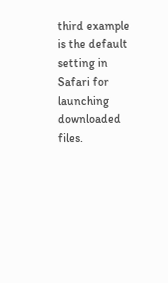third example is the default setting in Safari for launching downloaded files.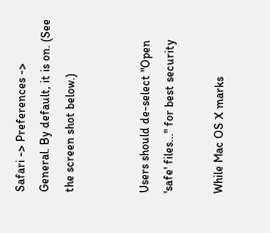Safari -> Preferences -> General. By default, it is on. (See the screen shot below.)


Users should de-select "Open 'safe' files..." for best security

While Mac OS X marks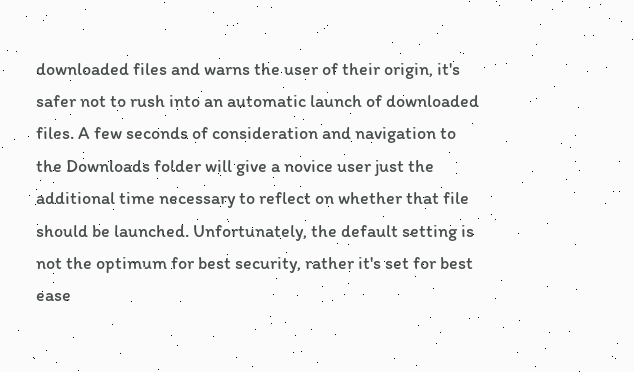downloaded files and warns the user of their origin, it's safer not to rush into an automatic launch of downloaded files. A few seconds of consideration and navigation to the Downloads folder will give a novice user just the additional time necessary to reflect on whether that file should be launched. Unfortunately, the default setting is not the optimum for best security, rather it's set for best ease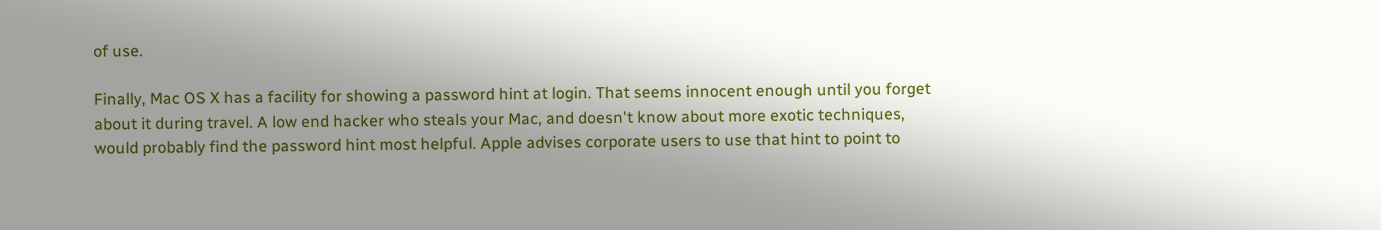of use.

Finally, Mac OS X has a facility for showing a password hint at login. That seems innocent enough until you forget about it during travel. A low end hacker who steals your Mac, and doesn't know about more exotic techniques, would probably find the password hint most helpful. Apple advises corporate users to use that hint to point to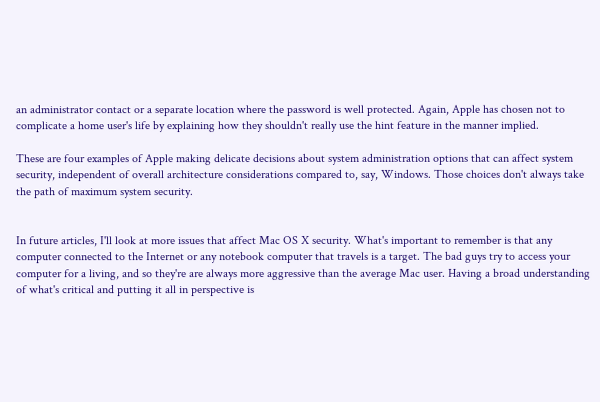an administrator contact or a separate location where the password is well protected. Again, Apple has chosen not to complicate a home user's life by explaining how they shouldn't really use the hint feature in the manner implied.

These are four examples of Apple making delicate decisions about system administration options that can affect system security, independent of overall architecture considerations compared to, say, Windows. Those choices don't always take the path of maximum system security.


In future articles, I'll look at more issues that affect Mac OS X security. What's important to remember is that any computer connected to the Internet or any notebook computer that travels is a target. The bad guys try to access your computer for a living, and so they're are always more aggressive than the average Mac user. Having a broad understanding of what's critical and putting it all in perspective is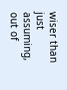wiser than just assuming, out of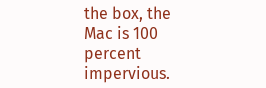the box, the Mac is 100 percent impervious.